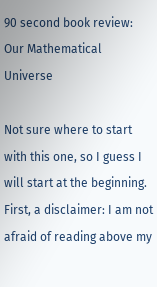90 second book review: Our Mathematical Universe

Not sure where to start with this one, so I guess I will start at the beginning.  First, a disclaimer: I am not afraid of reading above my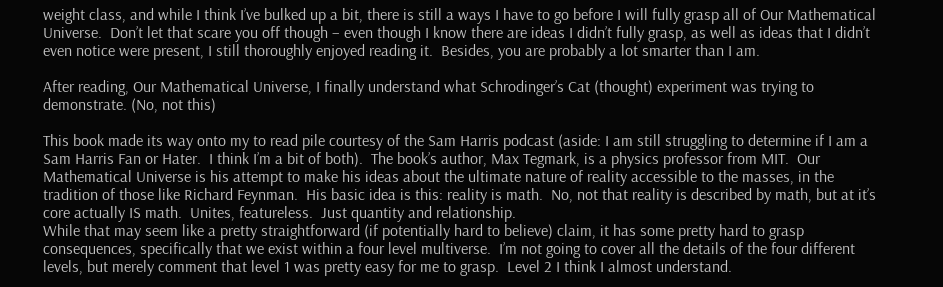weight class, and while I think I’ve bulked up a bit, there is still a ways I have to go before I will fully grasp all of Our Mathematical Universe.  Don’t let that scare you off though – even though I know there are ideas I didn’t fully grasp, as well as ideas that I didn’t even notice were present, I still thoroughly enjoyed reading it.  Besides, you are probably a lot smarter than I am.

After reading, Our Mathematical Universe, I finally understand what Schrodinger’s Cat (thought) experiment was trying to demonstrate. (No, not this)

This book made its way onto my to read pile courtesy of the Sam Harris podcast (aside: I am still struggling to determine if I am a Sam Harris Fan or Hater.  I think I’m a bit of both).  The book’s author, Max Tegmark, is a physics professor from MIT.  Our Mathematical Universe is his attempt to make his ideas about the ultimate nature of reality accessible to the masses, in the tradition of those like Richard Feynman.  His basic idea is this: reality is math.  No, not that reality is described by math, but at it’s core actually IS math.  Unites, featureless.  Just quantity and relationship.
While that may seem like a pretty straightforward (if potentially hard to believe) claim, it has some pretty hard to grasp consequences, specifically that we exist within a four level multiverse.  I’m not going to cover all the details of the four different levels, but merely comment that level 1 was pretty easy for me to grasp.  Level 2 I think I almost understand.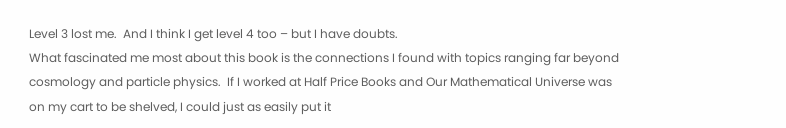Level 3 lost me.  And I think I get level 4 too – but I have doubts.
What fascinated me most about this book is the connections I found with topics ranging far beyond cosmology and particle physics.  If I worked at Half Price Books and Our Mathematical Universe was on my cart to be shelved, I could just as easily put it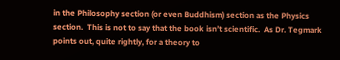in the Philosophy section (or even Buddhism) section as the Physics section.  This is not to say that the book isn’t scientific.  As Dr. Tegmark points out, quite rightly, for a theory to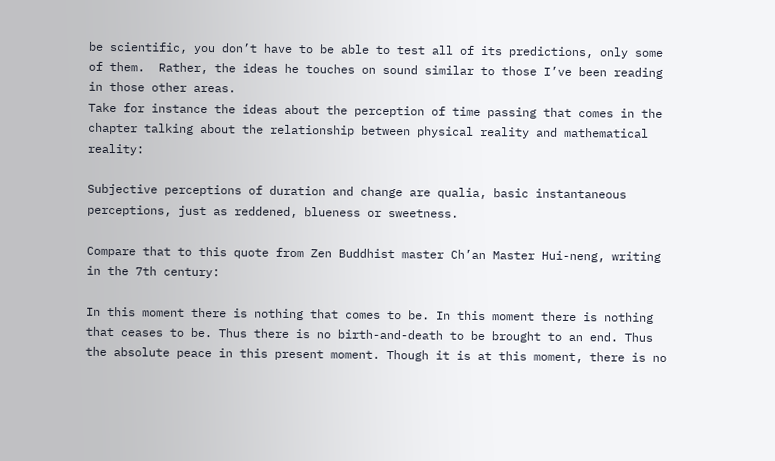be scientific, you don’t have to be able to test all of its predictions, only some of them.  Rather, the ideas he touches on sound similar to those I’ve been reading in those other areas.
Take for instance the ideas about the perception of time passing that comes in the chapter talking about the relationship between physical reality and mathematical reality:

Subjective perceptions of duration and change are qualia, basic instantaneous perceptions, just as reddened, blueness or sweetness.

Compare that to this quote from Zen Buddhist master Ch’an Master Hui-neng, writing in the 7th century:

In this moment there is nothing that comes to be. In this moment there is nothing that ceases to be. Thus there is no birth-and-death to be brought to an end. Thus the absolute peace in this present moment. Though it is at this moment, there is no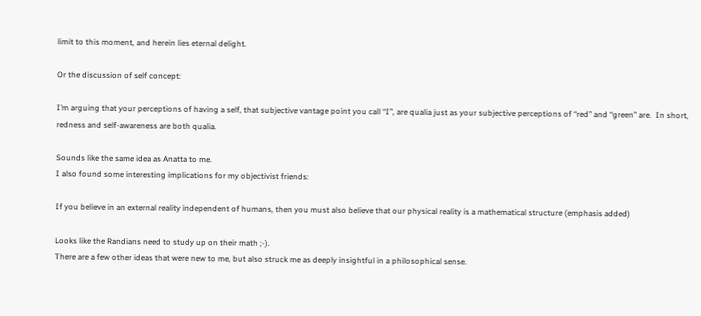limit to this moment, and herein lies eternal delight.

Or the discussion of self concept:

I’m arguing that your perceptions of having a self, that subjective vantage point you call “I”, are qualia just as your subjective perceptions of “red” and “green” are.  In short, redness and self-awareness are both qualia.

Sounds like the same idea as Anatta to me.
I also found some interesting implications for my objectivist friends:

If you believe in an external reality independent of humans, then you must also believe that our physical reality is a mathematical structure (emphasis added)

Looks like the Randians need to study up on their math ;-).
There are a few other ideas that were new to me, but also struck me as deeply insightful in a philosophical sense.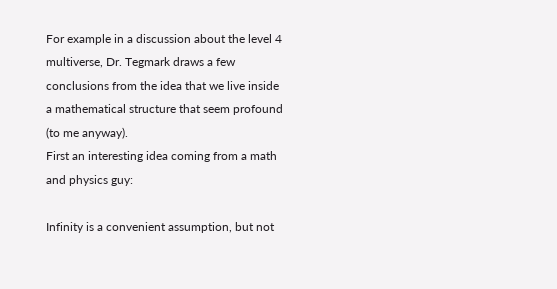For example in a discussion about the level 4 multiverse, Dr. Tegmark draws a few conclusions from the idea that we live inside a mathematical structure that seem profound (to me anyway).
First an interesting idea coming from a math and physics guy:

Infinity is a convenient assumption, but not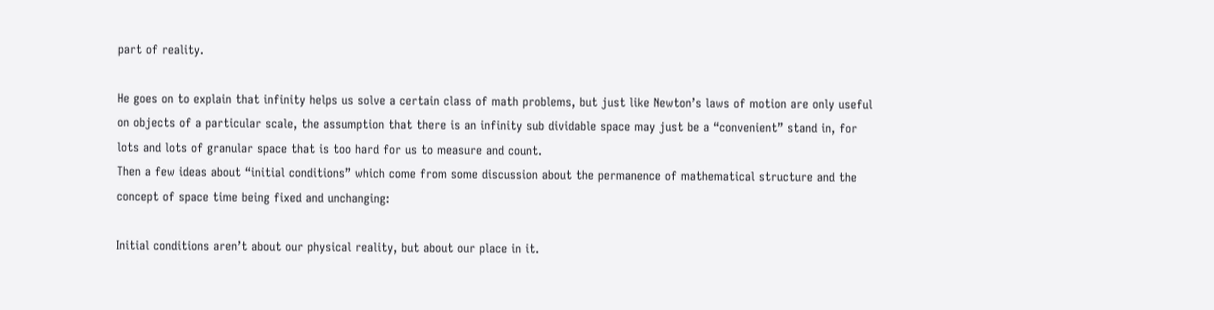part of reality.

He goes on to explain that infinity helps us solve a certain class of math problems, but just like Newton’s laws of motion are only useful on objects of a particular scale, the assumption that there is an infinity sub dividable space may just be a “convenient” stand in, for lots and lots of granular space that is too hard for us to measure and count.
Then a few ideas about “initial conditions” which come from some discussion about the permanence of mathematical structure and the concept of space time being fixed and unchanging:

Initial conditions aren’t about our physical reality, but about our place in it.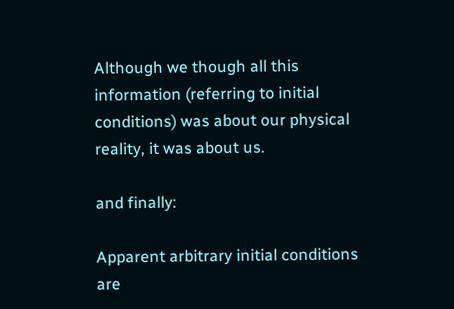Although we though all this information (referring to initial conditions) was about our physical reality, it was about us.

and finally:

Apparent arbitrary initial conditions are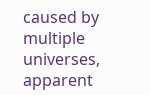caused by multiple universes, apparent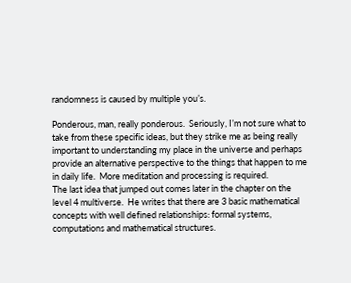randomness is caused by multiple you’s.

Ponderous, man, really ponderous.  Seriously, I’m not sure what to take from these specific ideas, but they strike me as being really important to understanding my place in the universe and perhaps provide an alternative perspective to the things that happen to me in daily life.  More meditation and processing is required.
The last idea that jumped out comes later in the chapter on the level 4 multiverse.  He writes that there are 3 basic mathematical concepts with well defined relationships: formal systems, computations and mathematical structures.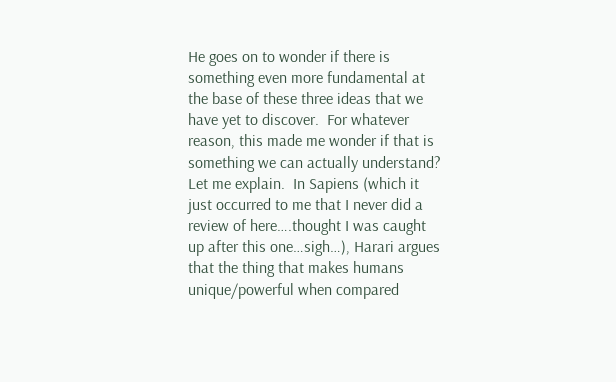He goes on to wonder if there is something even more fundamental at the base of these three ideas that we have yet to discover.  For whatever reason, this made me wonder if that is something we can actually understand?
Let me explain.  In Sapiens (which it just occurred to me that I never did a review of here….thought I was caught up after this one…sigh…), Harari argues that the thing that makes humans unique/powerful when compared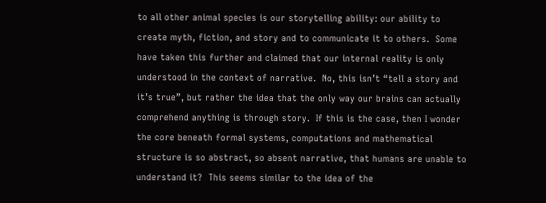to all other animal species is our storytelling ability: our ability to create myth, fiction, and story and to communicate it to others.  Some have taken this further and claimed that our internal reality is only understood in the context of narrative.  No, this isn’t “tell a story and it’s true”, but rather the idea that the only way our brains can actually comprehend anything is through story.  If this is the case, then I wonder the core beneath formal systems, computations and mathematical structure is so abstract, so absent narrative, that humans are unable to understand it?  This seems similar to the idea of the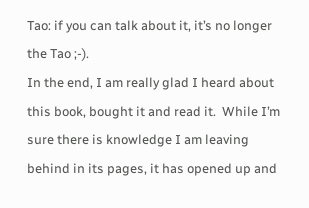Tao: if you can talk about it, it’s no longer the Tao ;-).
In the end, I am really glad I heard about this book, bought it and read it.  While I’m sure there is knowledge I am leaving behind in its pages, it has opened up and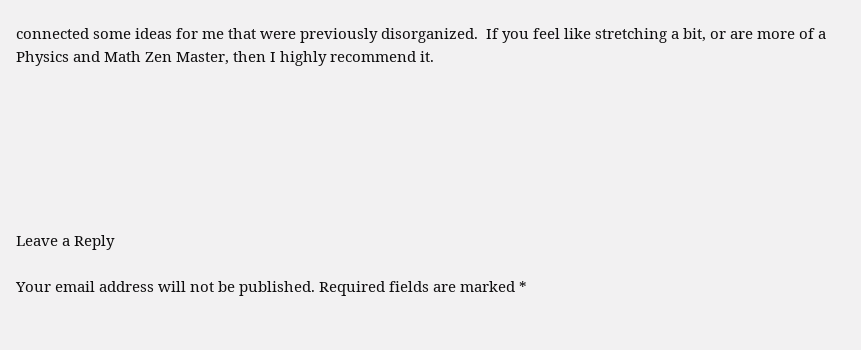connected some ideas for me that were previously disorganized.  If you feel like stretching a bit, or are more of a Physics and Math Zen Master, then I highly recommend it.







Leave a Reply

Your email address will not be published. Required fields are marked *